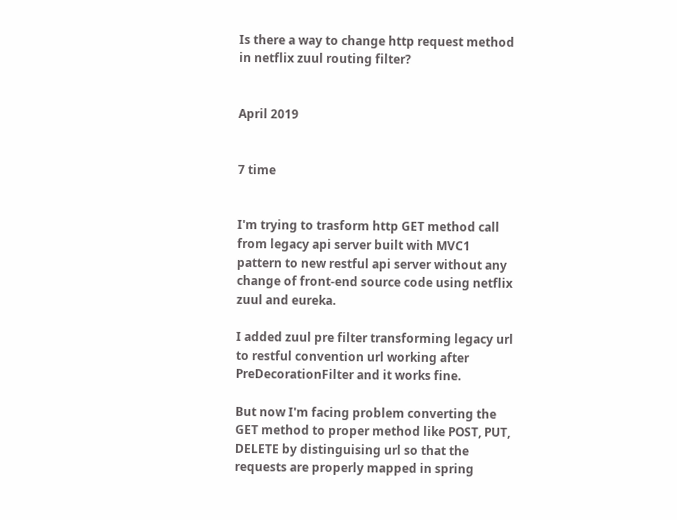Is there a way to change http request method in netflix zuul routing filter?


April 2019


7 time


I'm trying to trasform http GET method call from legacy api server built with MVC1 pattern to new restful api server without any change of front-end source code using netflix zuul and eureka.

I added zuul pre filter transforming legacy url to restful convention url working after PreDecorationFilter and it works fine.

But now I'm facing problem converting the GET method to proper method like POST, PUT, DELETE by distinguising url so that the requests are properly mapped in spring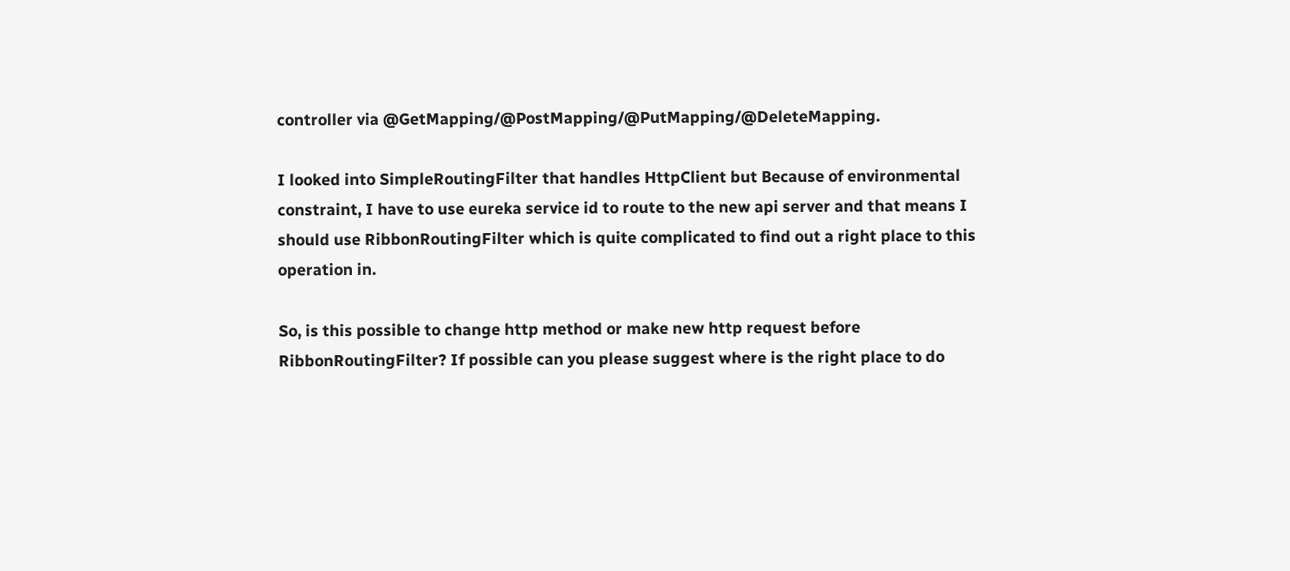controller via @GetMapping/@PostMapping/@PutMapping/@DeleteMapping.

I looked into SimpleRoutingFilter that handles HttpClient but Because of environmental constraint, I have to use eureka service id to route to the new api server and that means I should use RibbonRoutingFilter which is quite complicated to find out a right place to this operation in.

So, is this possible to change http method or make new http request before RibbonRoutingFilter? If possible can you please suggest where is the right place to do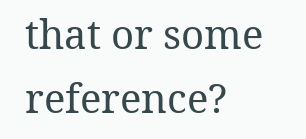that or some reference?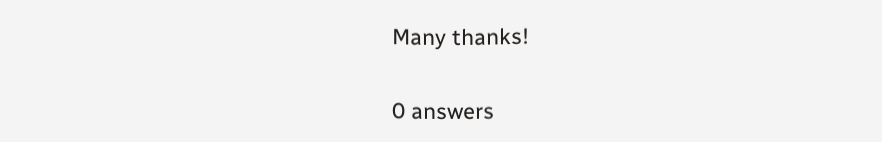Many thanks!

0 answers